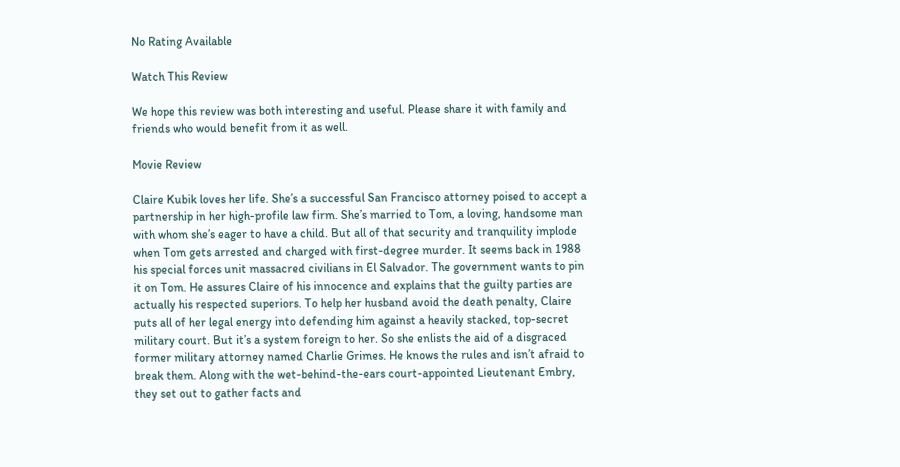No Rating Available

Watch This Review

We hope this review was both interesting and useful. Please share it with family and friends who would benefit from it as well.

Movie Review

Claire Kubik loves her life. She’s a successful San Francisco attorney poised to accept a partnership in her high-profile law firm. She’s married to Tom, a loving, handsome man with whom she’s eager to have a child. But all of that security and tranquility implode when Tom gets arrested and charged with first-degree murder. It seems back in 1988 his special forces unit massacred civilians in El Salvador. The government wants to pin it on Tom. He assures Claire of his innocence and explains that the guilty parties are actually his respected superiors. To help her husband avoid the death penalty, Claire puts all of her legal energy into defending him against a heavily stacked, top-secret military court. But it’s a system foreign to her. So she enlists the aid of a disgraced former military attorney named Charlie Grimes. He knows the rules and isn’t afraid to break them. Along with the wet-behind-the-ears court-appointed Lieutenant Embry, they set out to gather facts and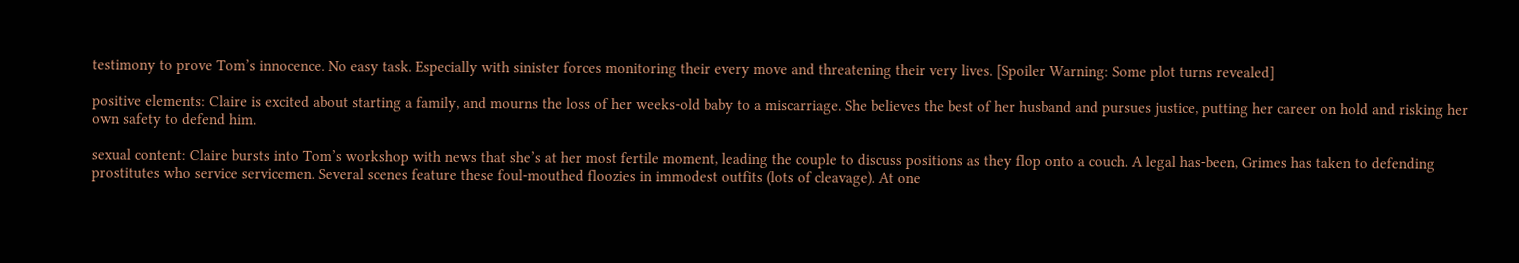testimony to prove Tom’s innocence. No easy task. Especially with sinister forces monitoring their every move and threatening their very lives. [Spoiler Warning: Some plot turns revealed]

positive elements: Claire is excited about starting a family, and mourns the loss of her weeks-old baby to a miscarriage. She believes the best of her husband and pursues justice, putting her career on hold and risking her own safety to defend him.

sexual content: Claire bursts into Tom’s workshop with news that she’s at her most fertile moment, leading the couple to discuss positions as they flop onto a couch. A legal has-been, Grimes has taken to defending prostitutes who service servicemen. Several scenes feature these foul-mouthed floozies in immodest outfits (lots of cleavage). At one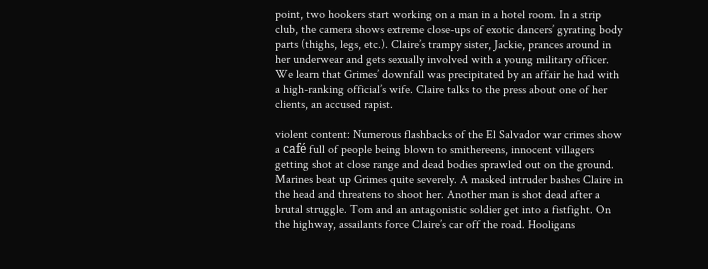point, two hookers start working on a man in a hotel room. In a strip club, the camera shows extreme close-ups of exotic dancers’ gyrating body parts (thighs, legs, etc.). Claire’s trampy sister, Jackie, prances around in her underwear and gets sexually involved with a young military officer. We learn that Grimes’ downfall was precipitated by an affair he had with a high-ranking official’s wife. Claire talks to the press about one of her clients, an accused rapist.

violent content: Numerous flashbacks of the El Salvador war crimes show a café full of people being blown to smithereens, innocent villagers getting shot at close range and dead bodies sprawled out on the ground. Marines beat up Grimes quite severely. A masked intruder bashes Claire in the head and threatens to shoot her. Another man is shot dead after a brutal struggle. Tom and an antagonistic soldier get into a fistfight. On the highway, assailants force Claire’s car off the road. Hooligans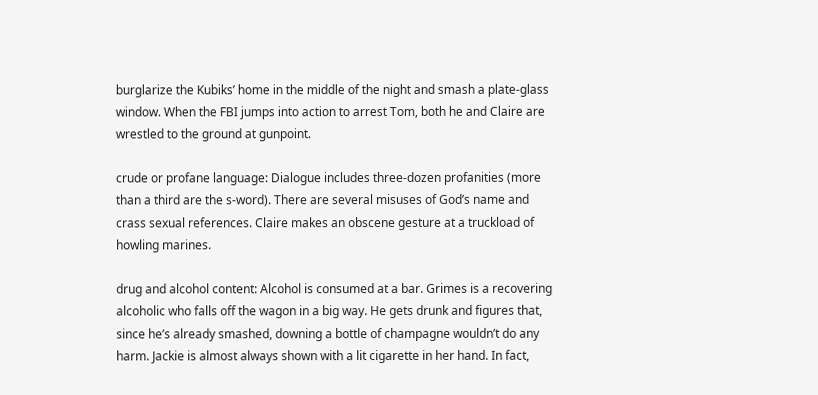burglarize the Kubiks’ home in the middle of the night and smash a plate-glass window. When the FBI jumps into action to arrest Tom, both he and Claire are wrestled to the ground at gunpoint.

crude or profane language: Dialogue includes three-dozen profanities (more than a third are the s-word). There are several misuses of God’s name and crass sexual references. Claire makes an obscene gesture at a truckload of howling marines.

drug and alcohol content: Alcohol is consumed at a bar. Grimes is a recovering alcoholic who falls off the wagon in a big way. He gets drunk and figures that, since he’s already smashed, downing a bottle of champagne wouldn’t do any harm. Jackie is almost always shown with a lit cigarette in her hand. In fact,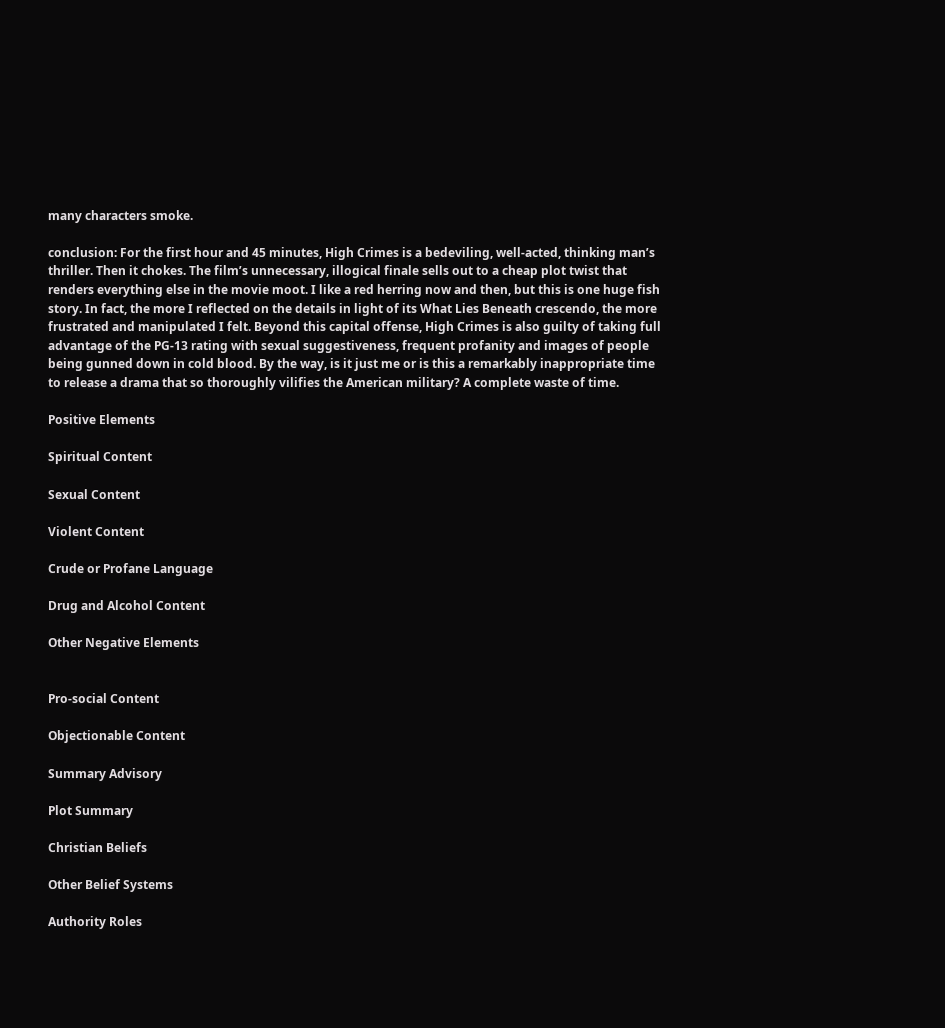many characters smoke.

conclusion: For the first hour and 45 minutes, High Crimes is a bedeviling, well-acted, thinking man’s thriller. Then it chokes. The film’s unnecessary, illogical finale sells out to a cheap plot twist that renders everything else in the movie moot. I like a red herring now and then, but this is one huge fish story. In fact, the more I reflected on the details in light of its What Lies Beneath crescendo, the more frustrated and manipulated I felt. Beyond this capital offense, High Crimes is also guilty of taking full advantage of the PG-13 rating with sexual suggestiveness, frequent profanity and images of people being gunned down in cold blood. By the way, is it just me or is this a remarkably inappropriate time to release a drama that so thoroughly vilifies the American military? A complete waste of time.

Positive Elements

Spiritual Content

Sexual Content

Violent Content

Crude or Profane Language

Drug and Alcohol Content

Other Negative Elements


Pro-social Content

Objectionable Content

Summary Advisory

Plot Summary

Christian Beliefs

Other Belief Systems

Authority Roles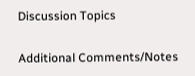Discussion Topics

Additional Comments/Notes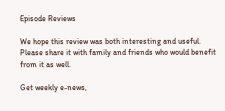Episode Reviews

We hope this review was both interesting and useful. Please share it with family and friends who would benefit from it as well.

Get weekly e-news,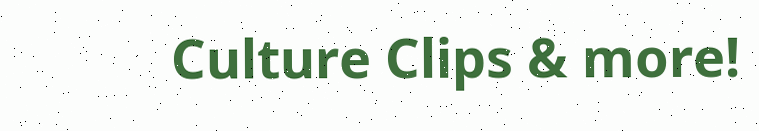Culture Clips & more!